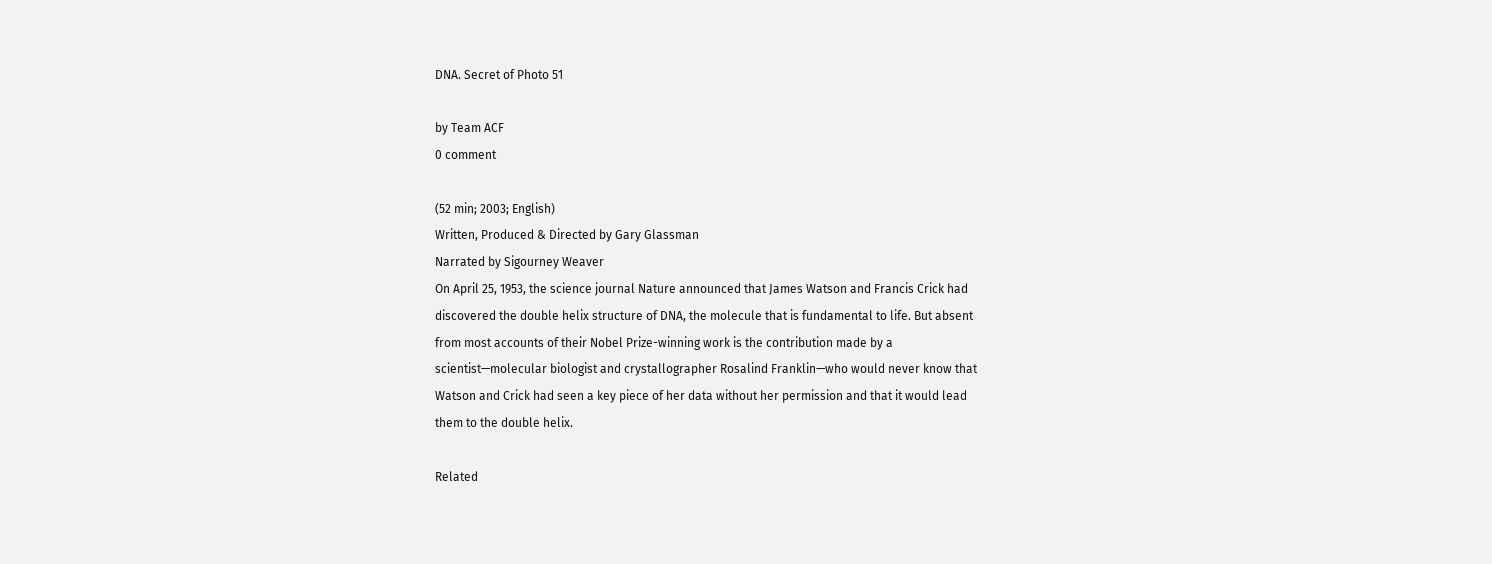DNA. Secret of Photo 51

by Team ACF
0 comment

(52 min; 2003; English)
Written, Produced & Directed by Gary Glassman
Narrated by Sigourney Weaver
On April 25, 1953, the science journal Nature announced that James Watson and Francis Crick had
discovered the double helix structure of DNA, the molecule that is fundamental to life. But absent
from most accounts of their Nobel Prize-winning work is the contribution made by a
scientist—molecular biologist and crystallographer Rosalind Franklin—who would never know that
Watson and Crick had seen a key piece of her data without her permission and that it would lead
them to the double helix.

Related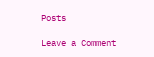Posts

Leave a Comment